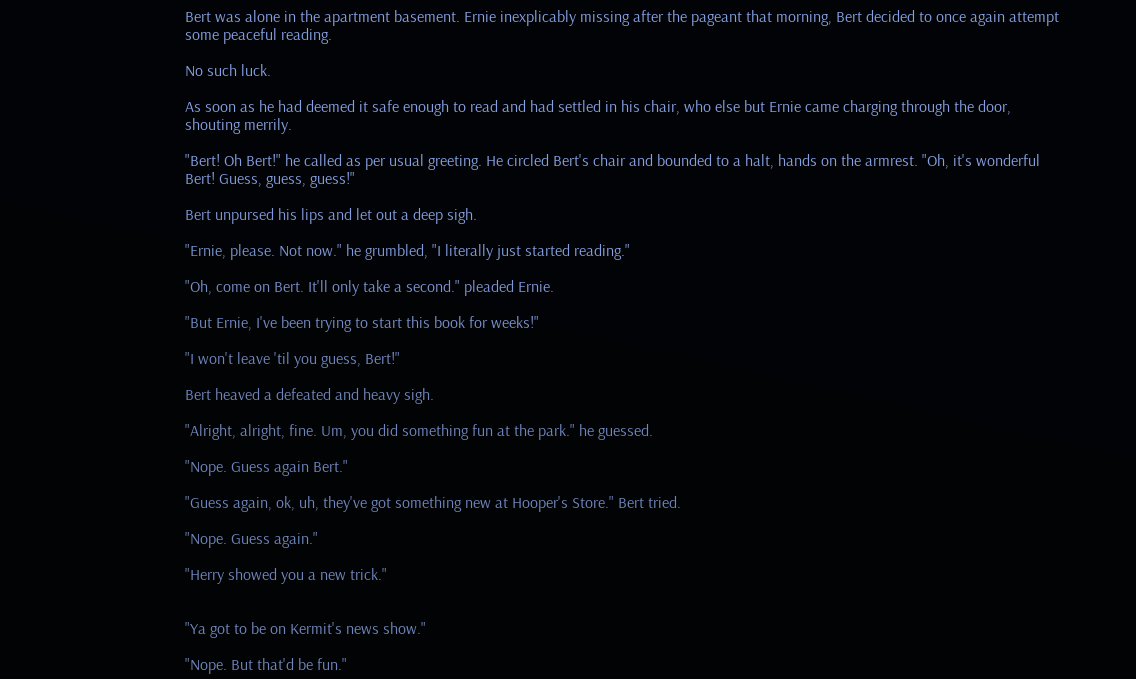Bert was alone in the apartment basement. Ernie inexplicably missing after the pageant that morning, Bert decided to once again attempt some peaceful reading.

No such luck.

As soon as he had deemed it safe enough to read and had settled in his chair, who else but Ernie came charging through the door, shouting merrily.

"Bert! Oh Bert!" he called as per usual greeting. He circled Bert's chair and bounded to a halt, hands on the armrest. "Oh, it's wonderful Bert! Guess, guess, guess!"

Bert unpursed his lips and let out a deep sigh.

"Ernie, please. Not now." he grumbled, "I literally just started reading."

"Oh, come on Bert. It'll only take a second." pleaded Ernie.

"But Ernie, I've been trying to start this book for weeks!"

"I won't leave 'til you guess, Bert!"

Bert heaved a defeated and heavy sigh.

"Alright, alright, fine. Um, you did something fun at the park." he guessed.

"Nope. Guess again Bert."

"Guess again, ok, uh, they've got something new at Hooper's Store." Bert tried.

"Nope. Guess again."

"Herry showed you a new trick."


"Ya got to be on Kermit's news show."

"Nope. But that'd be fun."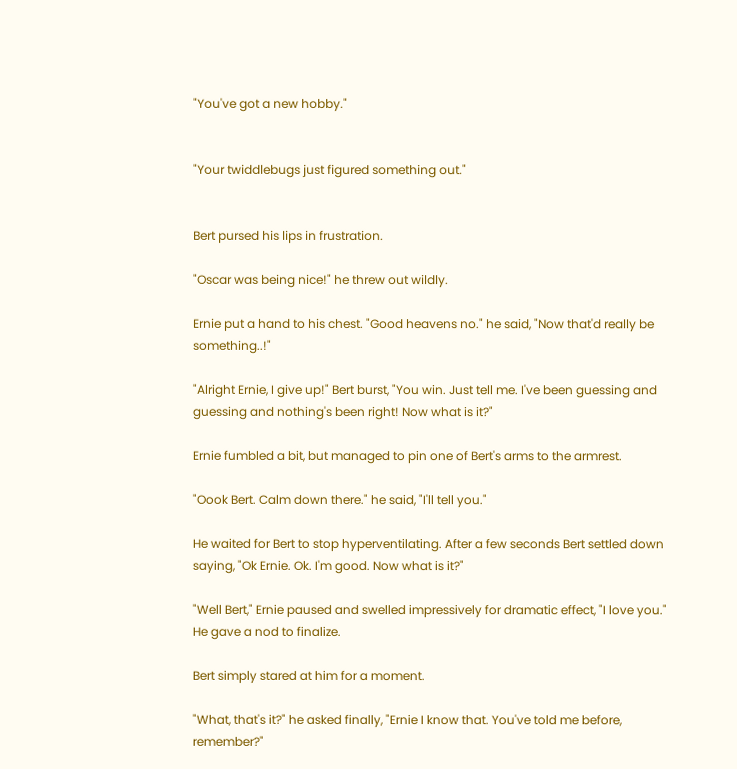"You've got a new hobby."


"Your twiddlebugs just figured something out."


Bert pursed his lips in frustration.

"Oscar was being nice!" he threw out wildly.

Ernie put a hand to his chest. "Good heavens no." he said, "Now that'd really be something..!"

"Alright Ernie, I give up!" Bert burst, "You win. Just tell me. I've been guessing and guessing and nothing's been right! Now what is it?"

Ernie fumbled a bit, but managed to pin one of Bert's arms to the armrest.

"Oook Bert. Calm down there." he said, "I'll tell you."

He waited for Bert to stop hyperventilating. After a few seconds Bert settled down saying, "Ok Ernie. Ok. I'm good. Now what is it?"

"Well Bert," Ernie paused and swelled impressively for dramatic effect, "I love you." He gave a nod to finalize.

Bert simply stared at him for a moment.

"What, that's it?" he asked finally, "Ernie I know that. You've told me before, remember?"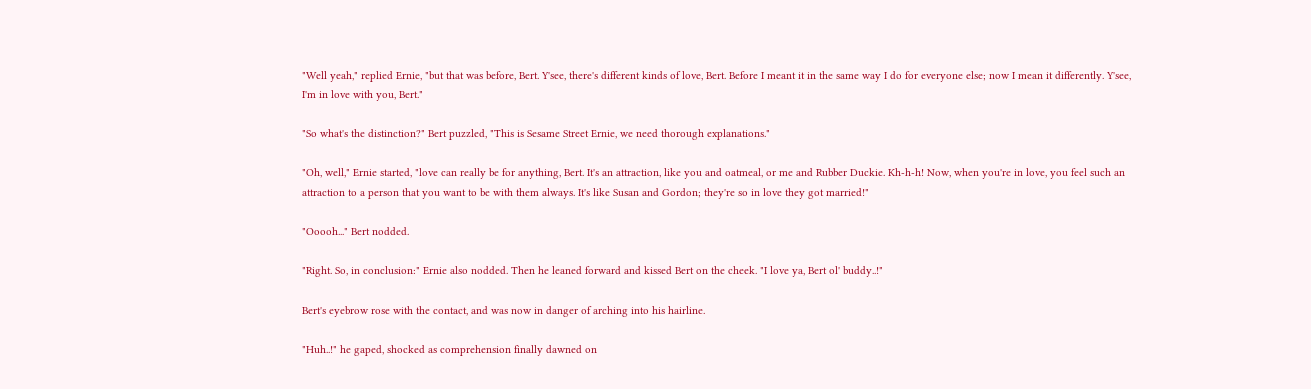"Well yeah," replied Ernie, "but that was before, Bert. Y'see, there's different kinds of love, Bert. Before I meant it in the same way I do for everyone else; now I mean it differently. Y'see, I'm in love with you, Bert."

"So what's the distinction?" Bert puzzled, "This is Sesame Street Ernie, we need thorough explanations."

"Oh, well," Ernie started, "love can really be for anything, Bert. It's an attraction, like you and oatmeal, or me and Rubber Duckie. Kh-h-h! Now, when you're in love, you feel such an attraction to a person that you want to be with them always. It's like Susan and Gordon; they're so in love they got married!"

"Ooooh..." Bert nodded.

"Right. So, in conclusion:" Ernie also nodded. Then he leaned forward and kissed Bert on the cheek. "I love ya, Bert ol' buddy..!"

Bert's eyebrow rose with the contact, and was now in danger of arching into his hairline.

"Huh..!" he gaped, shocked as comprehension finally dawned on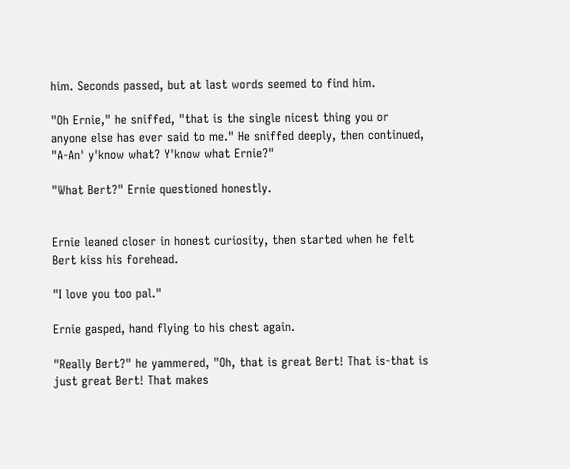him. Seconds passed, but at last words seemed to find him.

"Oh Ernie," he sniffed, "that is the single nicest thing you or anyone else has ever said to me." He sniffed deeply, then continued, "A-An' y'know what? Y'know what Ernie?"

"What Bert?" Ernie questioned honestly.


Ernie leaned closer in honest curiosity, then started when he felt Bert kiss his forehead.

"I love you too pal."

Ernie gasped, hand flying to his chest again.

"Really Bert?" he yammered, "Oh, that is great Bert! That is-that is just great Bert! That makes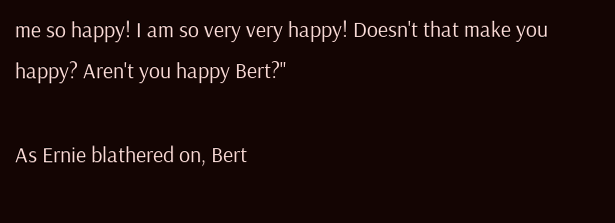me so happy! I am so very very happy! Doesn't that make you happy? Aren't you happy Bert?"

As Ernie blathered on, Bert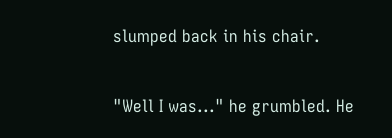slumped back in his chair.

"Well I was..." he grumbled. He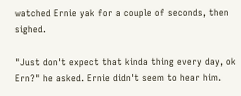watched Ernie yak for a couple of seconds, then sighed.

"Just don't expect that kinda thing every day, ok Ern?" he asked. Ernie didn't seem to hear him.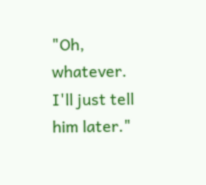"Oh, whatever. I'll just tell him later."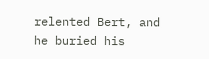relented Bert, and he buried his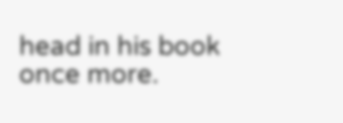head in his book once more.